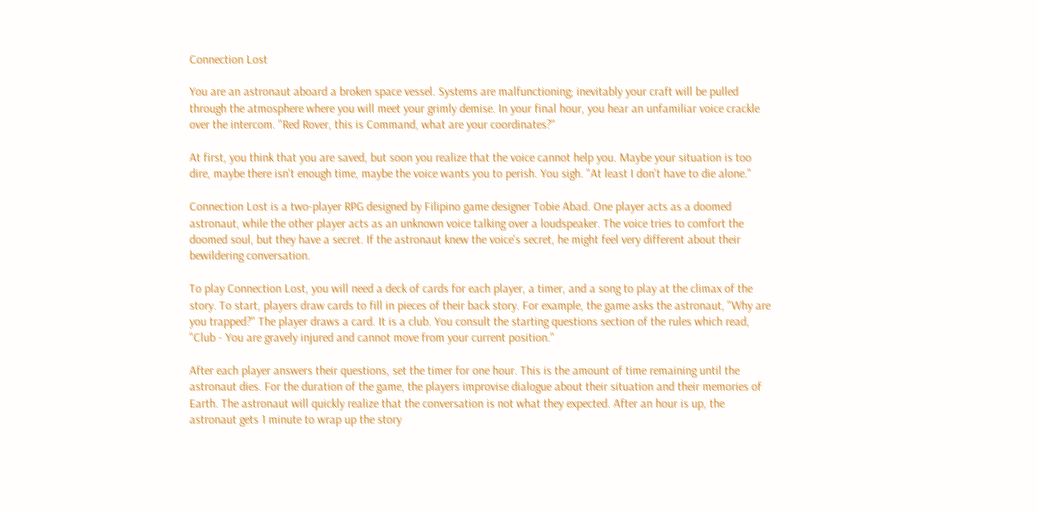Connection Lost

You are an astronaut aboard a broken space vessel. Systems are malfunctioning; inevitably your craft will be pulled through the atmosphere where you will meet your grimly demise. In your final hour, you hear an unfamiliar voice crackle over the intercom. "Red Rover, this is Command, what are your coordinates?"

At first, you think that you are saved, but soon you realize that the voice cannot help you. Maybe your situation is too dire, maybe there isn't enough time, maybe the voice wants you to perish. You sigh. "At least I don't have to die alone."

Connection Lost is a two-player RPG designed by Filipino game designer Tobie Abad. One player acts as a doomed astronaut, while the other player acts as an unknown voice talking over a loudspeaker. The voice tries to comfort the doomed soul, but they have a secret. If the astronaut knew the voice's secret, he might feel very different about their bewildering conversation.

To play Connection Lost, you will need a deck of cards for each player, a timer, and a song to play at the climax of the story. To start, players draw cards to fill in pieces of their back story. For example, the game asks the astronaut, "Why are you trapped?" The player draws a card. It is a club. You consult the starting questions section of the rules which read, "Club - You are gravely injured and cannot move from your current position."

After each player answers their questions, set the timer for one hour. This is the amount of time remaining until the astronaut dies. For the duration of the game, the players improvise dialogue about their situation and their memories of Earth. The astronaut will quickly realize that the conversation is not what they expected. After an hour is up, the astronaut gets 1 minute to wrap up the story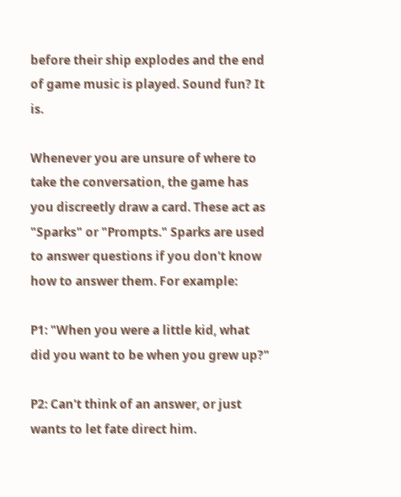before their ship explodes and the end of game music is played. Sound fun? It is.

Whenever you are unsure of where to take the conversation, the game has you discreetly draw a card. These act as "Sparks" or "Prompts." Sparks are used to answer questions if you don't know how to answer them. For example:

P1: "When you were a little kid, what did you want to be when you grew up?"

P2: Can't think of an answer, or just wants to let fate direct him.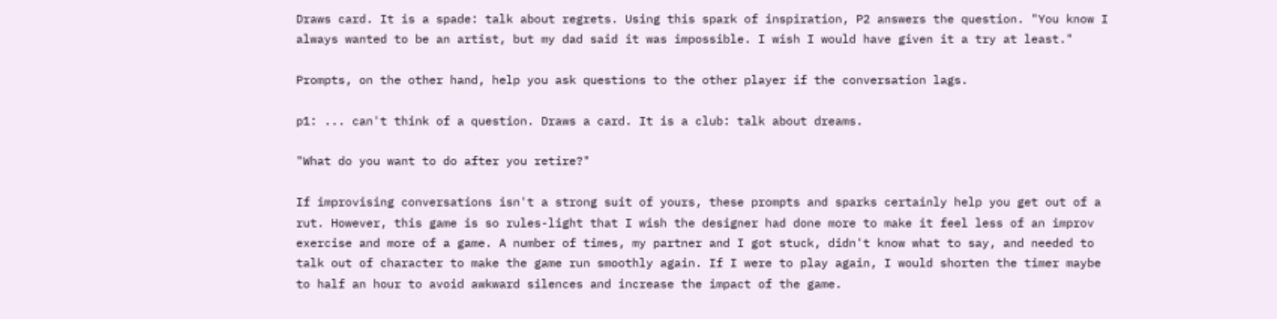Draws card. It is a spade: talk about regrets. Using this spark of inspiration, P2 answers the question. "You know I always wanted to be an artist, but my dad said it was impossible. I wish I would have given it a try at least."

Prompts, on the other hand, help you ask questions to the other player if the conversation lags.

p1: ... can't think of a question. Draws a card. It is a club: talk about dreams.

"What do you want to do after you retire?"

If improvising conversations isn't a strong suit of yours, these prompts and sparks certainly help you get out of a rut. However, this game is so rules-light that I wish the designer had done more to make it feel less of an improv exercise and more of a game. A number of times, my partner and I got stuck, didn't know what to say, and needed to talk out of character to make the game run smoothly again. If I were to play again, I would shorten the timer maybe to half an hour to avoid awkward silences and increase the impact of the game.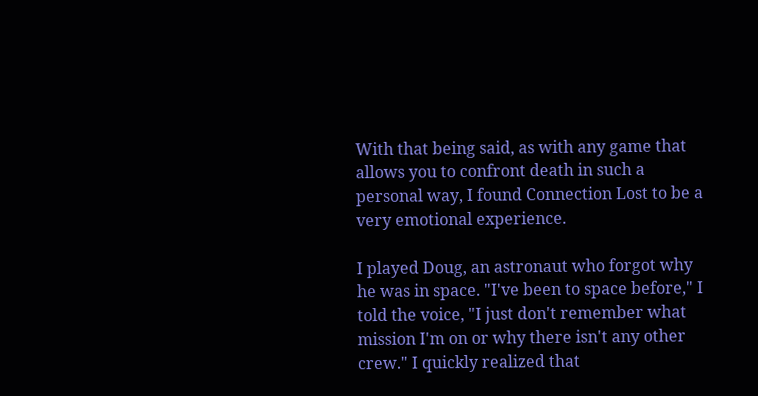With that being said, as with any game that allows you to confront death in such a personal way, I found Connection Lost to be a very emotional experience.

I played Doug, an astronaut who forgot why he was in space. "I've been to space before," I told the voice, "I just don't remember what mission I'm on or why there isn't any other crew." I quickly realized that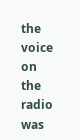the voice on the radio was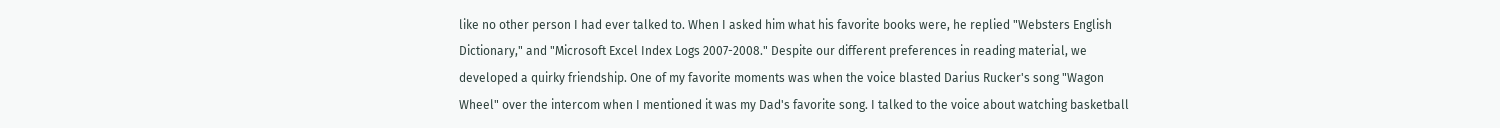like no other person I had ever talked to. When I asked him what his favorite books were, he replied "Websters English Dictionary," and "Microsoft Excel Index Logs 2007-2008." Despite our different preferences in reading material, we developed a quirky friendship. One of my favorite moments was when the voice blasted Darius Rucker's song "Wagon Wheel" over the intercom when I mentioned it was my Dad's favorite song. I talked to the voice about watching basketball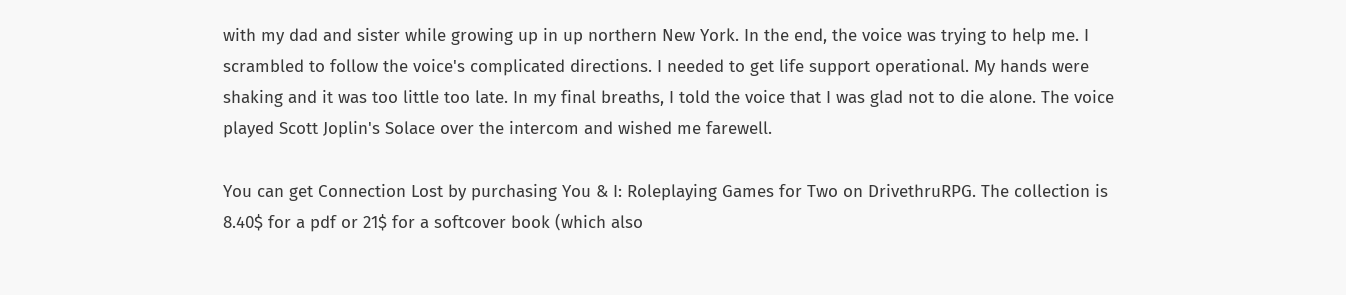with my dad and sister while growing up in up northern New York. In the end, the voice was trying to help me. I scrambled to follow the voice's complicated directions. I needed to get life support operational. My hands were shaking and it was too little too late. In my final breaths, I told the voice that I was glad not to die alone. The voice played Scott Joplin's Solace over the intercom and wished me farewell.

You can get Connection Lost by purchasing You & I: Roleplaying Games for Two on DrivethruRPG. The collection is 8.40$ for a pdf or 21$ for a softcover book (which also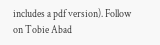includes a pdf version). Follow on Tobie Abad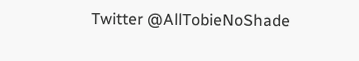Twitter @AllTobieNoShade